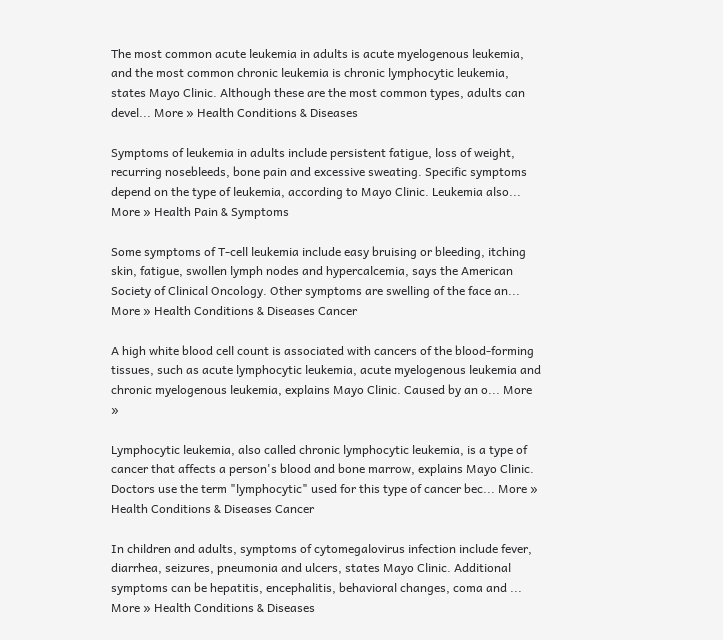The most common acute leukemia in adults is acute myelogenous leukemia, and the most common chronic leukemia is chronic lymphocytic leukemia, states Mayo Clinic. Although these are the most common types, adults can devel... More » Health Conditions & Diseases

Symptoms of leukemia in adults include persistent fatigue, loss of weight, recurring nosebleeds, bone pain and excessive sweating. Specific symptoms depend on the type of leukemia, according to Mayo Clinic. Leukemia also... More » Health Pain & Symptoms

Some symptoms of T-cell leukemia include easy bruising or bleeding, itching skin, fatigue, swollen lymph nodes and hypercalcemia, says the American Society of Clinical Oncology. Other symptoms are swelling of the face an... More » Health Conditions & Diseases Cancer

A high white blood cell count is associated with cancers of the blood-forming tissues, such as acute lymphocytic leukemia, acute myelogenous leukemia and chronic myelogenous leukemia, explains Mayo Clinic. Caused by an o... More »

Lymphocytic leukemia, also called chronic lymphocytic leukemia, is a type of cancer that affects a person's blood and bone marrow, explains Mayo Clinic. Doctors use the term "lymphocytic" used for this type of cancer bec... More » Health Conditions & Diseases Cancer

In children and adults, symptoms of cytomegalovirus infection include fever, diarrhea, seizures, pneumonia and ulcers, states Mayo Clinic. Additional symptoms can be hepatitis, encephalitis, behavioral changes, coma and ... More » Health Conditions & Diseases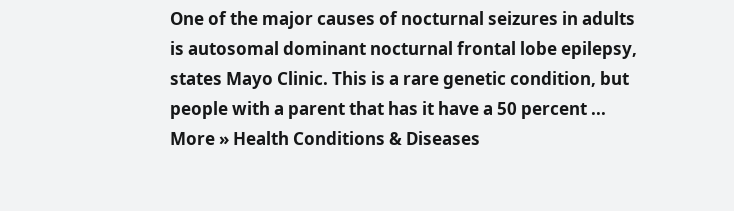One of the major causes of nocturnal seizures in adults is autosomal dominant nocturnal frontal lobe epilepsy, states Mayo Clinic. This is a rare genetic condition, but people with a parent that has it have a 50 percent ... More » Health Conditions & Diseases